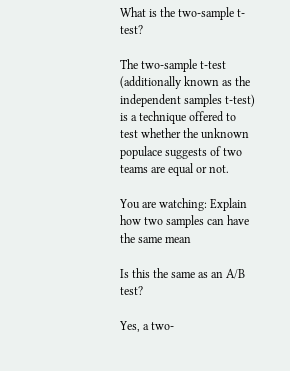What is the two-sample t-test?

The two-sample t-test (additionally known as the independent samples t-test) is a technique offered to test whether the unknown populace suggests of two teams are equal or not.

You are watching: Explain how two samples can have the same mean

Is this the same as an A/B test?

Yes, a two-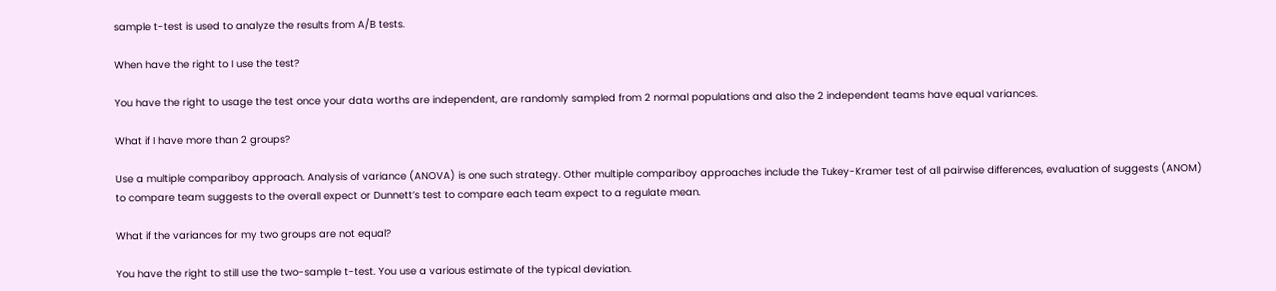sample t-test is used to analyze the results from A/B tests.

When have the right to I use the test?

You have the right to usage the test once your data worths are independent, are randomly sampled from 2 normal populations and also the 2 independent teams have equal variances.

What if I have more than 2 groups?

Use a multiple compariboy approach. Analysis of variance (ANOVA) is one such strategy. Other multiple compariboy approaches include the Tukey-Kramer test of all pairwise differences, evaluation of suggests (ANOM) to compare team suggests to the overall expect or Dunnett’s test to compare each team expect to a regulate mean.

What if the variances for my two groups are not equal?

You have the right to still use the two-sample t-test. You use a various estimate of the typical deviation.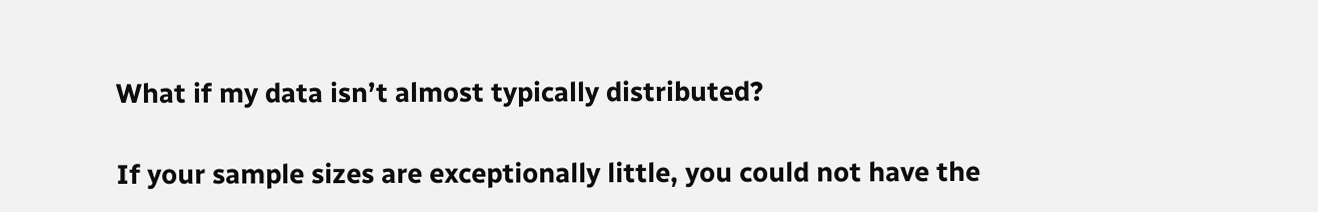What if my data isn’t almost typically distributed?

If your sample sizes are exceptionally little, you could not have the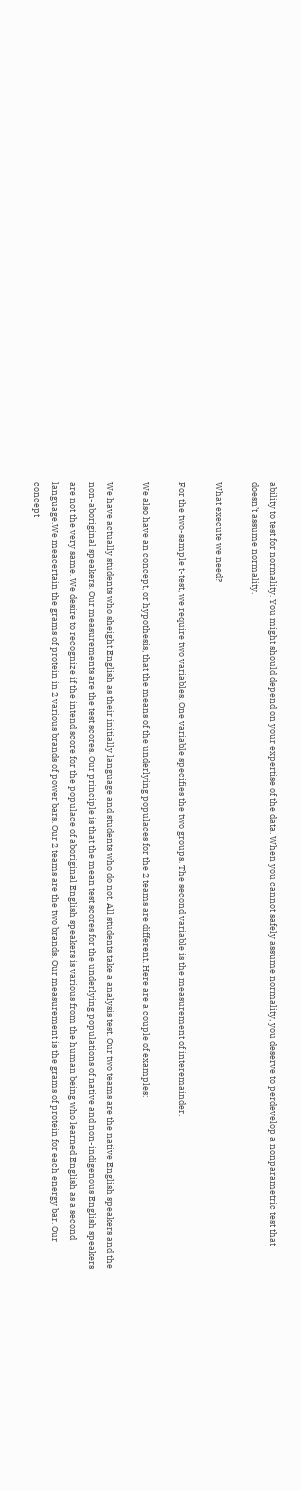ability to test for normality. You might should depend on your expertise of the data. When you cannot safely assume normality, you deserve to perdevelop a nonparametric test that doesn’t assume normality.

What execute we need?

For the two-sample t-test, we require two variables. One variable specifies the two groups. The second variable is the measurement of interemainder.

We also have an concept, or hypothesis, that the means of the underlying populaces for the 2 teams are different. Here are a couple of examples:

We have actually students who sheight English as their initially language and students who do not. All students take a analysis test. Our two teams are the native English speakers and the non-aboriginal speakers. Our measurements are the test scores. Our principle is that the mean test scores for the underlying populations of native and non-indigenous English speakers are not the very same. We desire to recognize if the intend score for the populace of aboriginal English speakers is various from the human being who learned English as a second language.We meacertain the grams of protein in 2 various brands of power bars. Our 2 teams are the two brands. Our measurement is the grams of protein for each energy bar. Our concept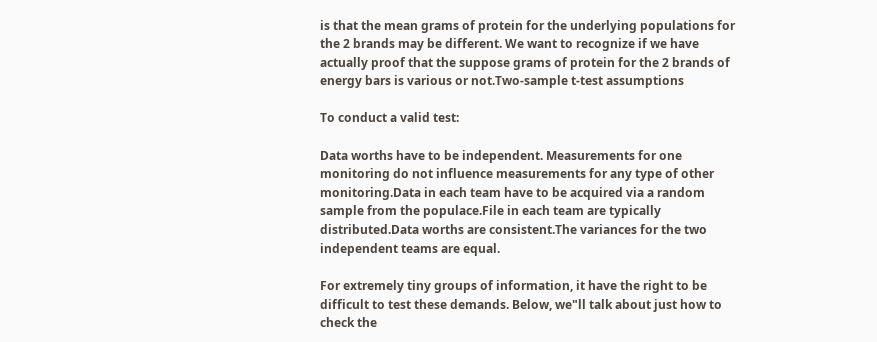is that the mean grams of protein for the underlying populations for the 2 brands may be different. We want to recognize if we have actually proof that the suppose grams of protein for the 2 brands of energy bars is various or not.Two-sample t-test assumptions

To conduct a valid test:

Data worths have to be independent. Measurements for one monitoring do not influence measurements for any type of other monitoring.Data in each team have to be acquired via a random sample from the populace.File in each team are typically distributed.Data worths are consistent.The variances for the two independent teams are equal.

For extremely tiny groups of information, it have the right to be difficult to test these demands. Below, we"ll talk about just how to check the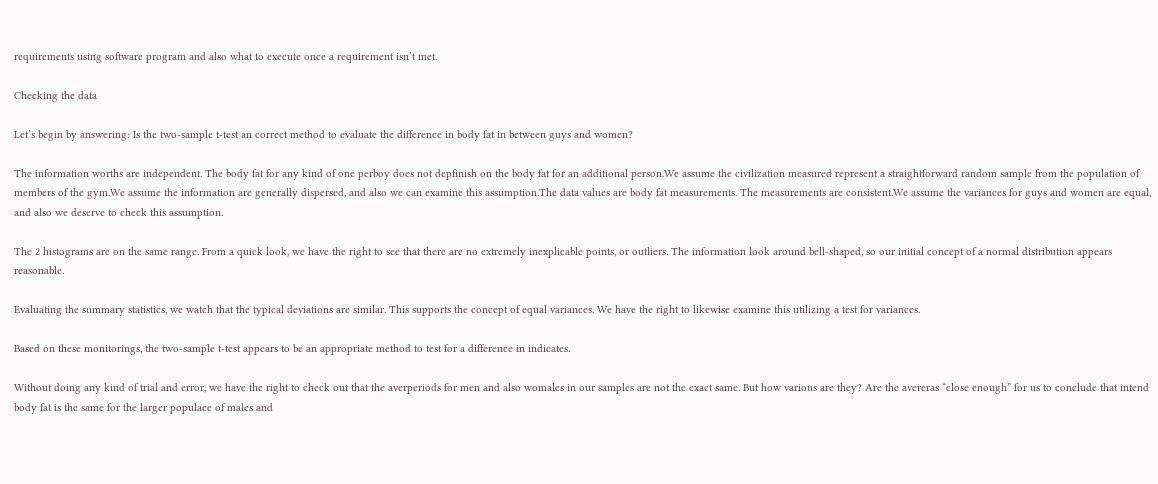requirements using software program and also what to execute once a requirement isn’t met.

Checking the data

Let’s begin by answering: Is the two-sample t-test an correct method to evaluate the difference in body fat in between guys and women?

The information worths are independent. The body fat for any kind of one perboy does not depfinish on the body fat for an additional person.We assume the civilization measured represent a straightforward random sample from the population of members of the gym.We assume the information are generally dispersed, and also we can examine this assumption.The data values are body fat measurements. The measurements are consistent.We assume the variances for guys and women are equal, and also we deserve to check this assumption.

The 2 histograms are on the same range. From a quick look, we have the right to see that there are no extremely inexplicable points, or outliers. The information look around bell-shaped, so our initial concept of a normal distribution appears reasonable.

Evaluating the summary statistics, we watch that the typical deviations are similar. This supports the concept of equal variances. We have the right to likewise examine this utilizing a test for variances.

Based on these monitorings, the two-sample t-test appears to be an appropriate method to test for a difference in indicates.

Without doing any kind of trial and error, we have the right to check out that the averperiods for men and also womales in our samples are not the exact same. But how various are they? Are the avereras “close enough” for us to conclude that intend body fat is the same for the larger populace of males and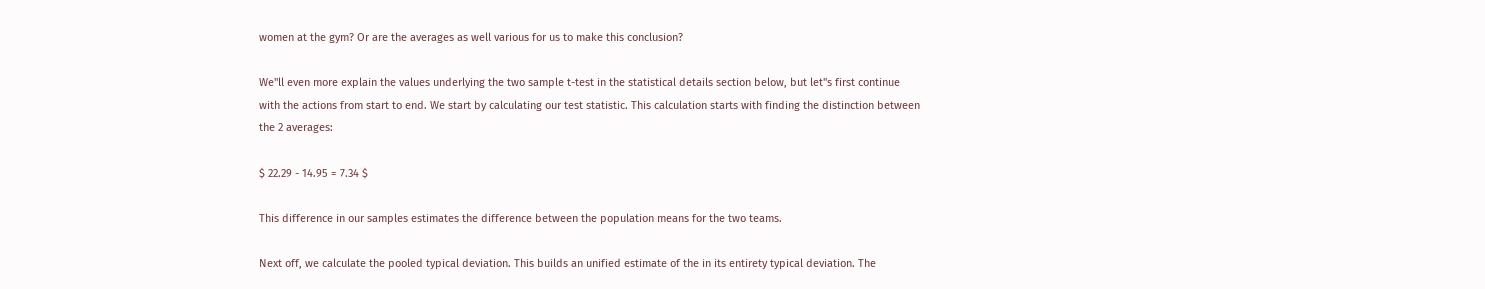women at the gym? Or are the averages as well various for us to make this conclusion?

We"ll even more explain the values underlying the two sample t-test in the statistical details section below, but let"s first continue with the actions from start to end. We start by calculating our test statistic. This calculation starts with finding the distinction between the 2 averages:

$ 22.29 - 14.95 = 7.34 $

This difference in our samples estimates the difference between the population means for the two teams.

Next off, we calculate the pooled typical deviation. This builds an unified estimate of the in its entirety typical deviation. The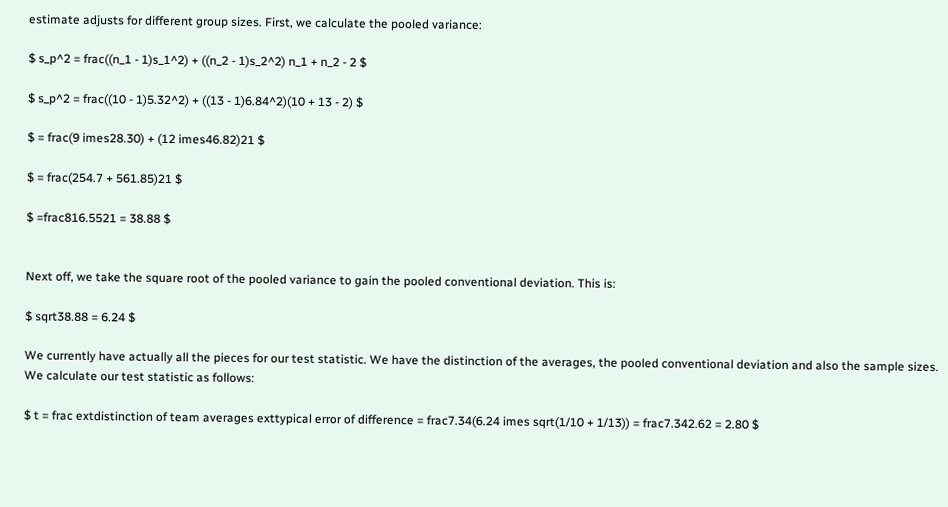estimate adjusts for different group sizes. First, we calculate the pooled variance:

$ s_p^2 = frac((n_1 - 1)s_1^2) + ((n_2 - 1)s_2^2) n_1 + n_2 - 2 $

$ s_p^2 = frac((10 - 1)5.32^2) + ((13 - 1)6.84^2)(10 + 13 - 2) $

$ = frac(9 imes28.30) + (12 imes46.82)21 $

$ = frac(254.7 + 561.85)21 $

$ =frac816.5521 = 38.88 $


Next off, we take the square root of the pooled variance to gain the pooled conventional deviation. This is:

$ sqrt38.88 = 6.24 $

We currently have actually all the pieces for our test statistic. We have the distinction of the averages, the pooled conventional deviation and also the sample sizes. We calculate our test statistic as follows:

$ t = frac extdistinction of team averages exttypical error of difference = frac7.34(6.24 imes sqrt(1/10 + 1/13)) = frac7.342.62 = 2.80 $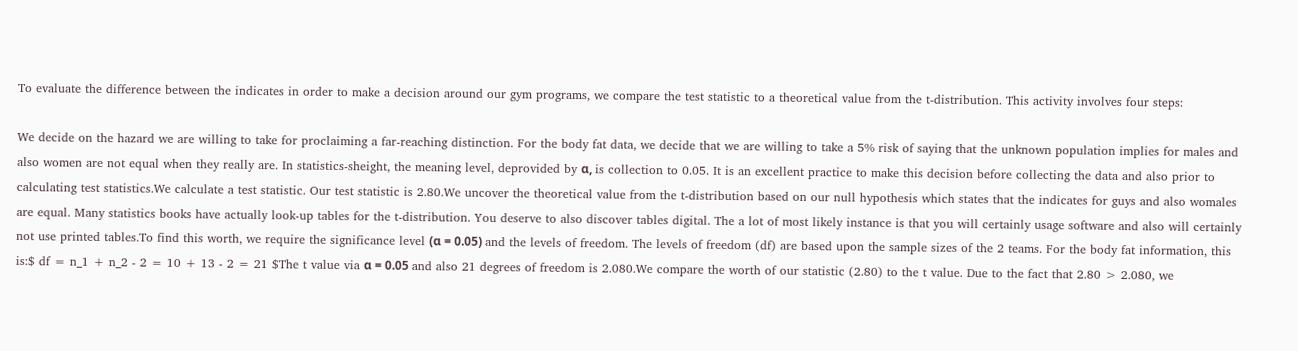To evaluate the difference between the indicates in order to make a decision around our gym programs, we compare the test statistic to a theoretical value from the t-distribution. This activity involves four steps:

We decide on the hazard we are willing to take for proclaiming a far-reaching distinction. For the body fat data, we decide that we are willing to take a 5% risk of saying that the unknown population implies for males and also women are not equal when they really are. In statistics-sheight, the meaning level, deprovided by α, is collection to 0.05. It is an excellent practice to make this decision before collecting the data and also prior to calculating test statistics.We calculate a test statistic. Our test statistic is 2.80.We uncover the theoretical value from the t-distribution based on our null hypothesis which states that the indicates for guys and also womales are equal. Many statistics books have actually look-up tables for the t-distribution. You deserve to also discover tables digital. The a lot of most likely instance is that you will certainly usage software and also will certainly not use printed tables.To find this worth, we require the significance level (α = 0.05) and the levels of freedom. The levels of freedom (df) are based upon the sample sizes of the 2 teams. For the body fat information, this is:$ df = n_1 + n_2 - 2 = 10 + 13 - 2 = 21 $The t value via α = 0.05 and also 21 degrees of freedom is 2.080.We compare the worth of our statistic (2.80) to the t value. Due to the fact that 2.80 > 2.080, we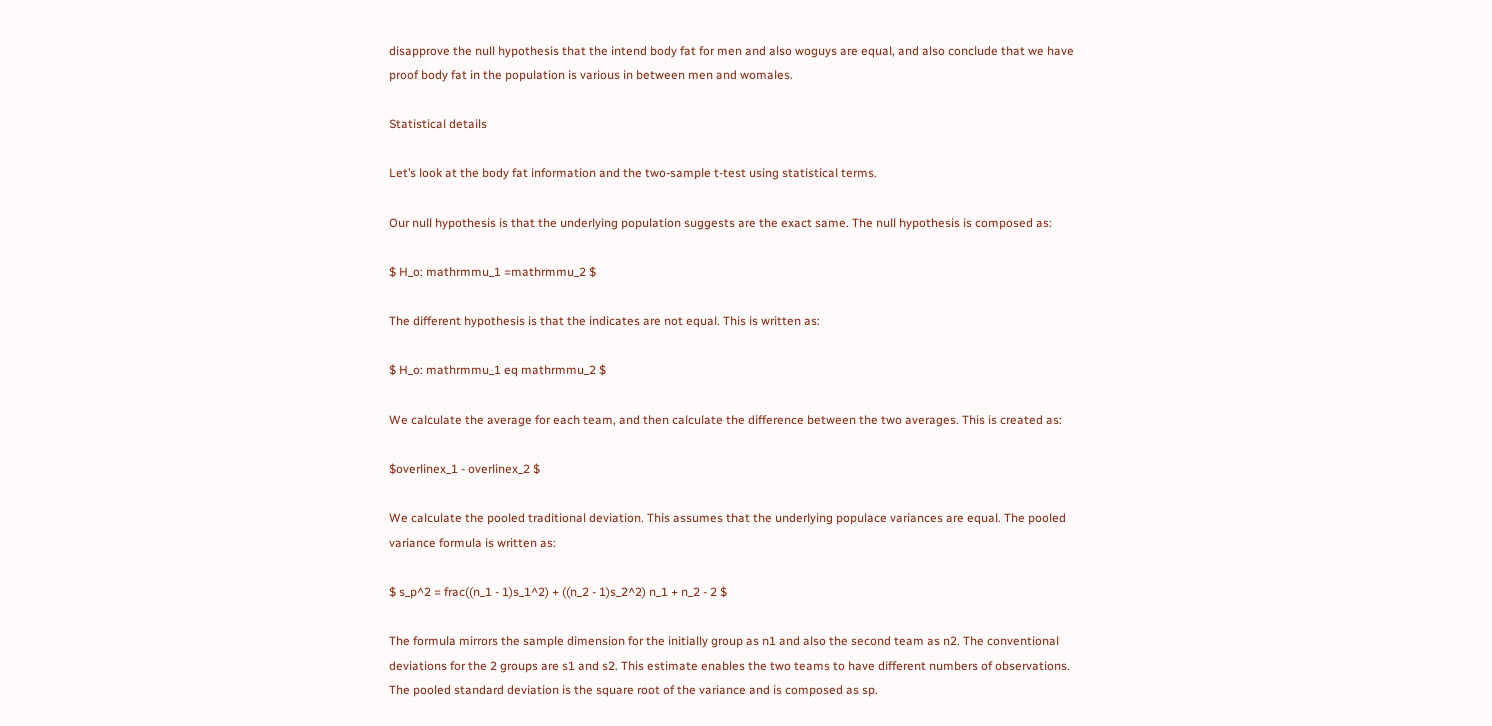disapprove the null hypothesis that the intend body fat for men and also woguys are equal, and also conclude that we have proof body fat in the population is various in between men and womales.

Statistical details

Let’s look at the body fat information and the two-sample t-test using statistical terms.

Our null hypothesis is that the underlying population suggests are the exact same. The null hypothesis is composed as:

$ H_o: mathrmmu_1 =mathrmmu_2 $

The different hypothesis is that the indicates are not equal. This is written as:

$ H_o: mathrmmu_1 eq mathrmmu_2 $

We calculate the average for each team, and then calculate the difference between the two averages. This is created as:

$overlinex_1 - overlinex_2 $

We calculate the pooled traditional deviation. This assumes that the underlying populace variances are equal. The pooled variance formula is written as:

$ s_p^2 = frac((n_1 - 1)s_1^2) + ((n_2 - 1)s_2^2) n_1 + n_2 - 2 $

The formula mirrors the sample dimension for the initially group as n1 and also the second team as n2. The conventional deviations for the 2 groups are s1 and s2. This estimate enables the two teams to have different numbers of observations. The pooled standard deviation is the square root of the variance and is composed as sp.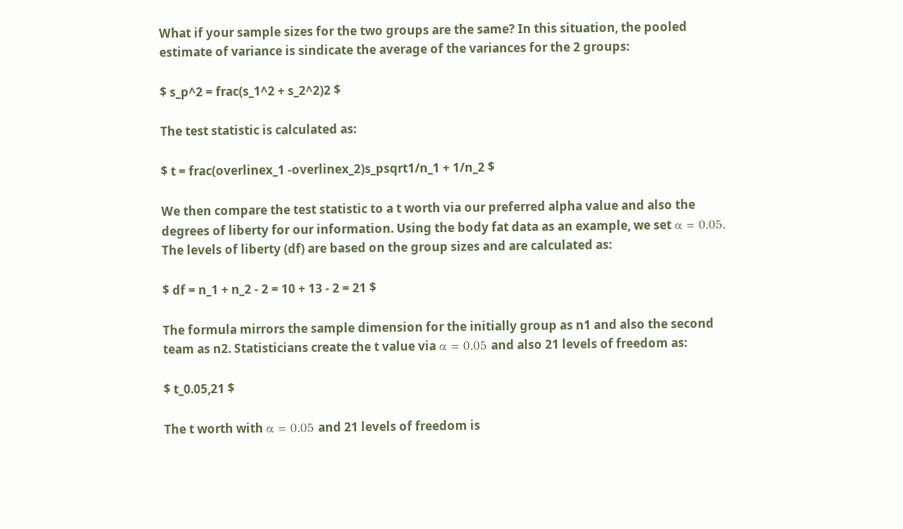What if your sample sizes for the two groups are the same? In this situation, the pooled estimate of variance is sindicate the average of the variances for the 2 groups:

$ s_p^2 = frac(s_1^2 + s_2^2)2 $

The test statistic is calculated as:

$ t = frac(overlinex_1 -overlinex_2)s_psqrt1/n_1 + 1/n_2 $

We then compare the test statistic to a t worth via our preferred alpha value and also the degrees of liberty for our information. Using the body fat data as an example, we set α = 0.05. The levels of liberty (df) are based on the group sizes and are calculated as:

$ df = n_1 + n_2 - 2 = 10 + 13 - 2 = 21 $

The formula mirrors the sample dimension for the initially group as n1 and also the second team as n2. Statisticians create the t value via α = 0.05 and also 21 levels of freedom as:

$ t_0.05,21 $

The t worth with α = 0.05 and 21 levels of freedom is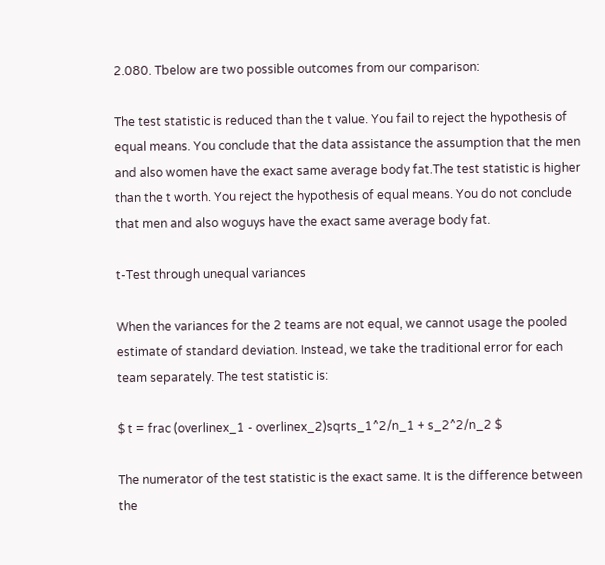2.080. Tbelow are two possible outcomes from our comparison:

The test statistic is reduced than the t value. You fail to reject the hypothesis of equal means. You conclude that the data assistance the assumption that the men and also women have the exact same average body fat.The test statistic is higher than the t worth. You reject the hypothesis of equal means. You do not conclude that men and also woguys have the exact same average body fat.

t-Test through unequal variances

When the variances for the 2 teams are not equal, we cannot usage the pooled estimate of standard deviation. Instead, we take the traditional error for each team separately. The test statistic is:

$ t = frac (overlinex_1 - overlinex_2)sqrts_1^2/n_1 + s_2^2/n_2 $

The numerator of the test statistic is the exact same. It is the difference between the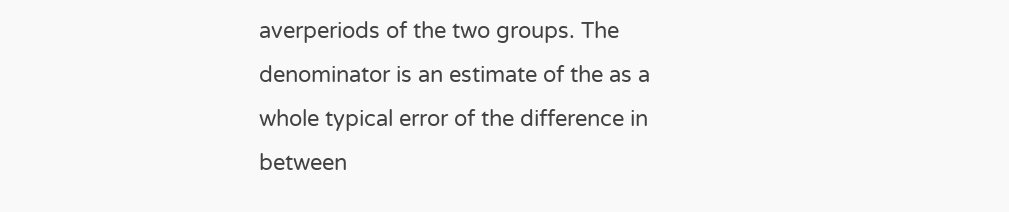averperiods of the two groups. The denominator is an estimate of the as a whole typical error of the difference in between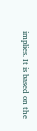implies. It is based on the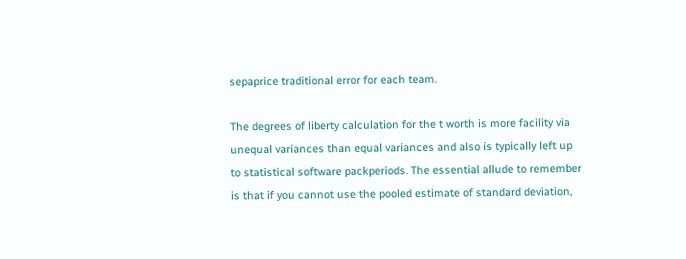sepaprice traditional error for each team.

The degrees of liberty calculation for the t worth is more facility via unequal variances than equal variances and also is typically left up to statistical software packperiods. The essential allude to remember is that if you cannot use the pooled estimate of standard deviation,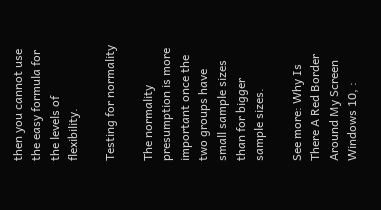then you cannot use the easy formula for the levels of flexibility.

Testing for normality

The normality presumption is more important once the two groups have small sample sizes than for bigger sample sizes.

See more: Why Is There A Red Border Around My Screen Windows 10, :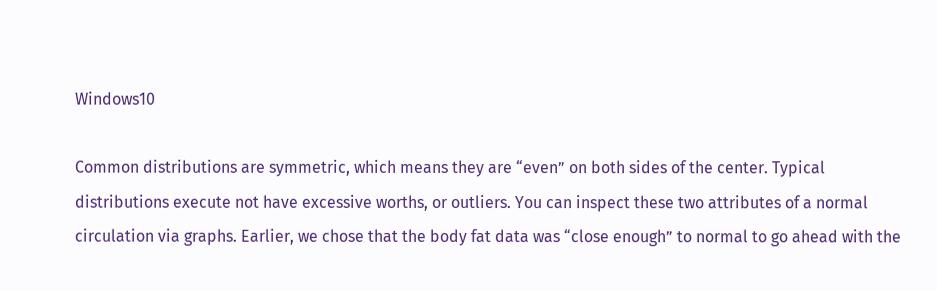Windows10

Common distributions are symmetric, which means they are “even” on both sides of the center. Typical distributions execute not have excessive worths, or outliers. You can inspect these two attributes of a normal circulation via graphs. Earlier, we chose that the body fat data was “close enough” to normal to go ahead with the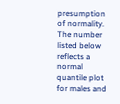presumption of normality. The number listed below reflects a normal quantile plot for males and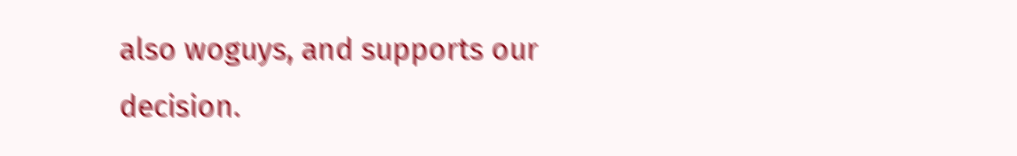also woguys, and supports our decision.